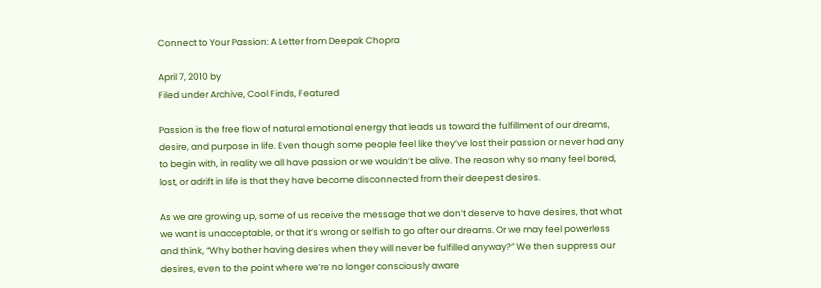Connect to Your Passion: A Letter from Deepak Chopra

April 7, 2010 by
Filed under Archive, Cool Finds, Featured

Passion is the free flow of natural emotional energy that leads us toward the fulfillment of our dreams, desire, and purpose in life. Even though some people feel like they’ve lost their passion or never had any to begin with, in reality we all have passion or we wouldn’t be alive. The reason why so many feel bored, lost, or adrift in life is that they have become disconnected from their deepest desires.

As we are growing up, some of us receive the message that we don’t deserve to have desires, that what we want is unacceptable, or that it’s wrong or selfish to go after our dreams. Or we may feel powerless and think, “Why bother having desires when they will never be fulfilled anyway?” We then suppress our desires, even to the point where we’re no longer consciously aware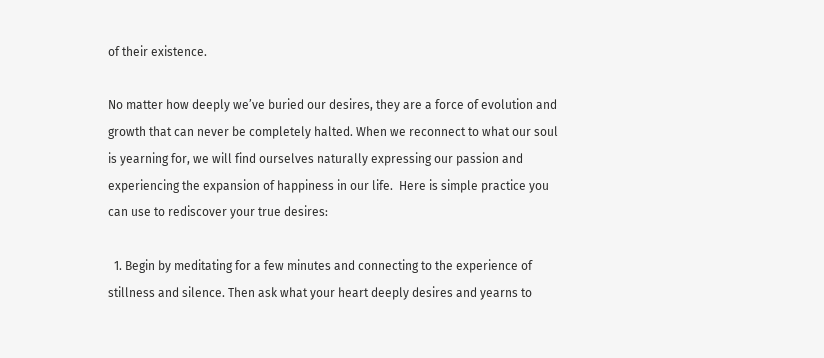of their existence.

No matter how deeply we’ve buried our desires, they are a force of evolution and growth that can never be completely halted. When we reconnect to what our soul is yearning for, we will find ourselves naturally expressing our passion and experiencing the expansion of happiness in our life.  Here is simple practice you can use to rediscover your true desires:

  1. Begin by meditating for a few minutes and connecting to the experience of stillness and silence. Then ask what your heart deeply desires and yearns to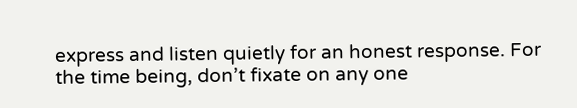express and listen quietly for an honest response. For the time being, don’t fixate on any one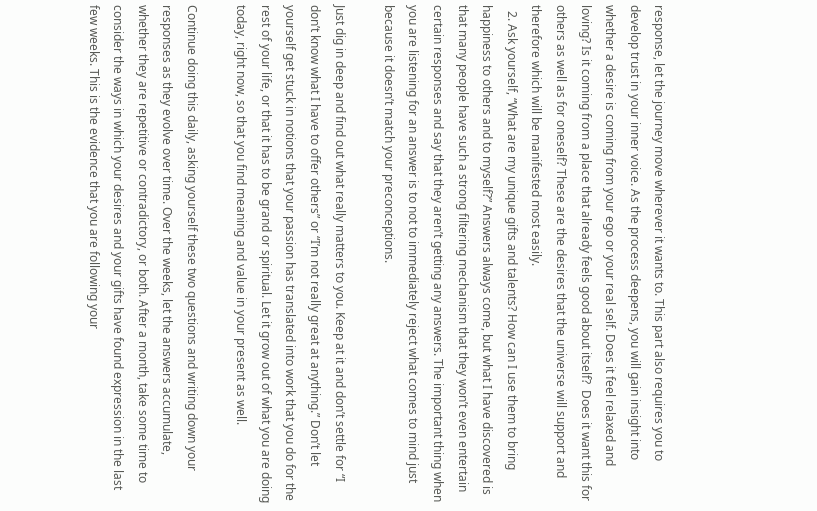response, let the journey move wherever it wants to. This part also requires you to develop trust in your inner voice. As the process deepens, you will gain insight into whether a desire is coming from your ego or your real self. Does it feel relaxed and loving? Is it coming from a place that already feels good about itself?  Does it want this for others as well as for oneself? These are the desires that the universe will support and therefore which will be manifested most easily.
  2. Ask yourself, “What are my unique gifts and talents? How can I use them to bring happiness to others and to myself?” Answers always come, but what I have discovered is that many people have such a strong filtering mechanism that they won’t even entertain certain responses and say that they aren’t getting any answers. The important thing when you are listening for an answer is to not to immediately reject what comes to mind just because it doesn’t match your preconceptions.

Just dig in deep and find out what really matters to you. Keep at it and don’t settle for “I don’t know what I have to offer others” or “I’m not really great at anything.” Don’t let yourself get stuck in notions that your passion has translated into work that you do for the rest of your life, or that it has to be grand or spiritual. Let it grow out of what you are doing today, right now, so that you find meaning and value in your present as well.

Continue doing this daily, asking yourself these two questions and writing down your responses as they evolve over time. Over the weeks, let the answers accumulate, whether they are repetitive or contradictory, or both. After a month, take some time to consider the ways in which your desires and your gifts have found expression in the last few weeks. This is the evidence that you are following your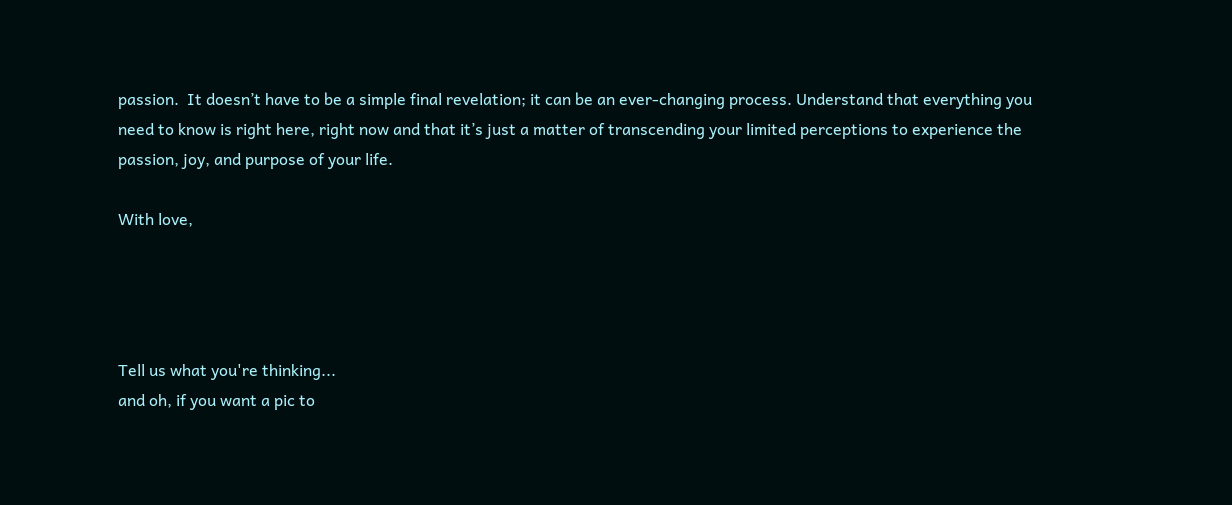passion.  It doesn’t have to be a simple final revelation; it can be an ever-changing process. Understand that everything you need to know is right here, right now and that it’s just a matter of transcending your limited perceptions to experience the passion, joy, and purpose of your life.

With love,




Tell us what you're thinking...
and oh, if you want a pic to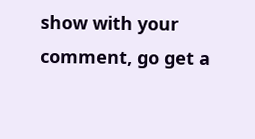show with your comment, go get a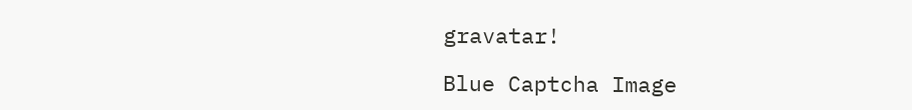gravatar!

Blue Captcha Image